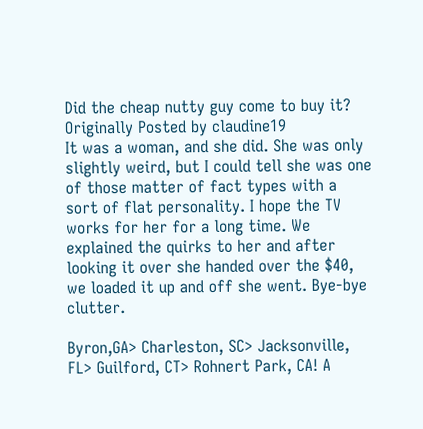Did the cheap nutty guy come to buy it?
Originally Posted by claudine19
It was a woman, and she did. She was only slightly weird, but I could tell she was one of those matter of fact types with a sort of flat personality. I hope the TV works for her for a long time. We explained the quirks to her and after looking it over she handed over the $40, we loaded it up and off she went. Bye-bye clutter.

Byron,GA> Charleston, SC> Jacksonville, FL> Guilford, CT> Rohnert Park, CA! A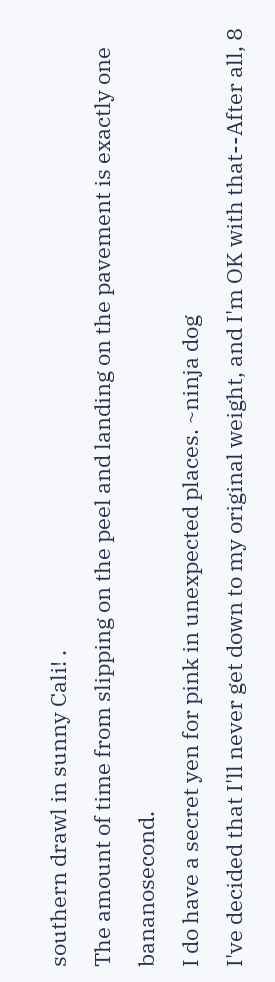southern drawl in sunny Cali! .
The amount of time from slipping on the peel and landing on the pavement is exactly one bananosecond.
I do have a secret yen for pink in unexpected places. ~ninja dog
I've decided that I'll never get down to my original weight, and I'm OK with that--After all, 8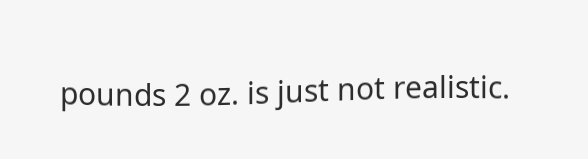pounds 2 oz. is just not realistic.